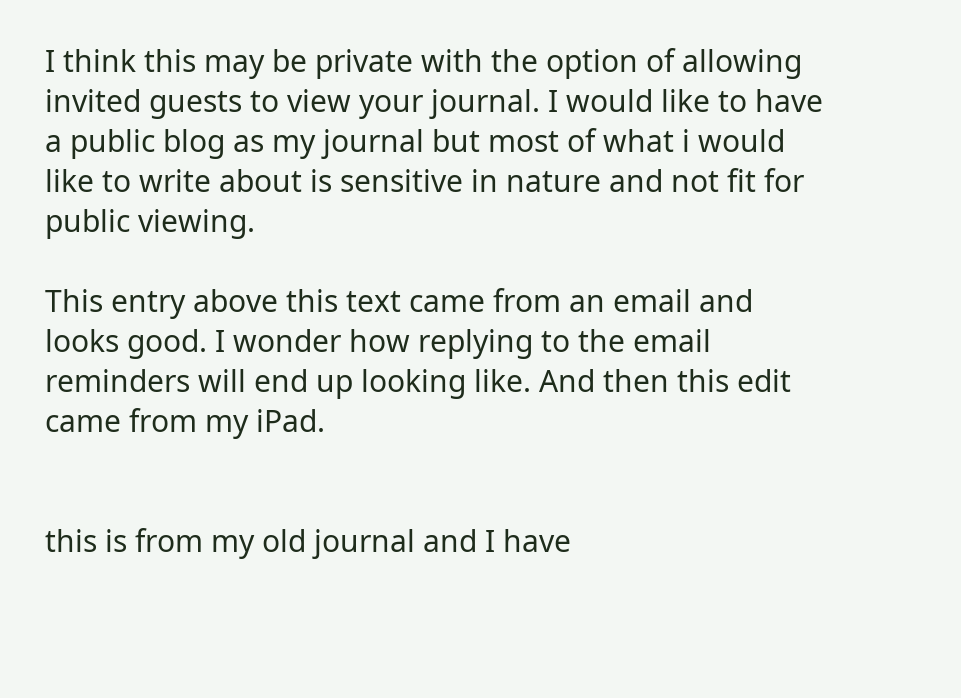I think this may be private with the option of allowing invited guests to view your journal. I would like to have a public blog as my journal but most of what i would like to write about is sensitive in nature and not fit for public viewing.

This entry above this text came from an email and looks good. I wonder how replying to the email reminders will end up looking like. And then this edit came from my iPad.


this is from my old journal and I have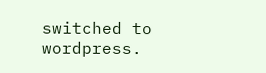switched to wordpress.